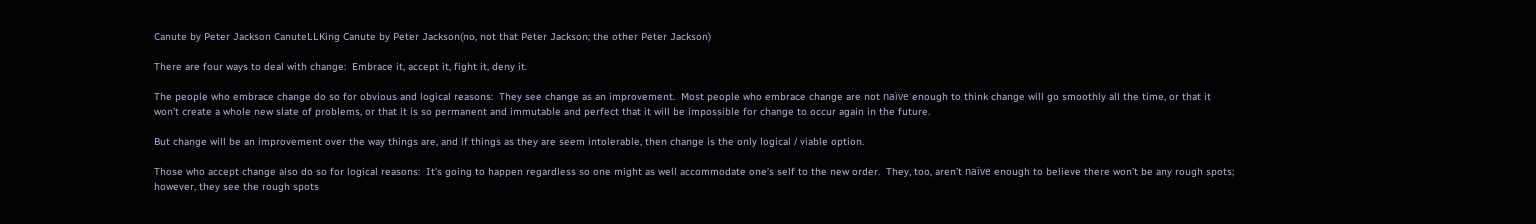Canute by Peter Jackson CanuteLLKing Canute by Peter Jackson(no, not that Peter Jackson; the other Peter Jackson)

There are four ways to deal with change:  Embrace it, accept it, fight it, deny it.

The people who embrace change do so for obvious and logical reasons:  They see change as an improvement.  Most people who embrace change are not naïve enough to think change will go smoothly all the time, or that it won’t create a whole new slate of problems, or that it is so permanent and immutable and perfect that it will be impossible for change to occur again in the future.

But change will be an improvement over the way things are, and if things as they are seem intolerable, then change is the only logical / viable option.

Those who accept change also do so for logical reasons:  It’s going to happen regardless so one might as well accommodate one’s self to the new order.  They, too, aren’t naïve enough to believe there won’t be any rough spots; however, they see the rough spots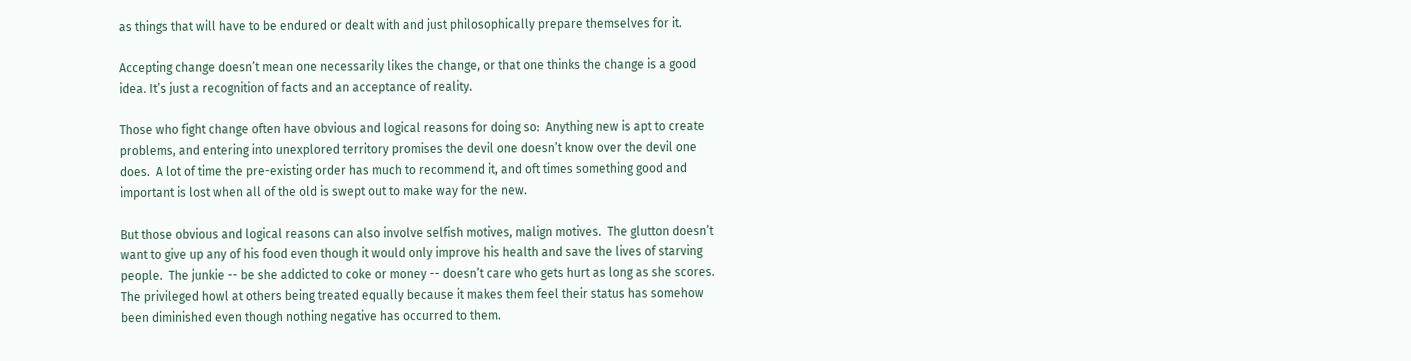as things that will have to be endured or dealt with and just philosophically prepare themselves for it.

Accepting change doesn’t mean one necessarily likes the change, or that one thinks the change is a good idea. It’s just a recognition of facts and an acceptance of reality.

Those who fight change often have obvious and logical reasons for doing so:  Anything new is apt to create problems, and entering into unexplored territory promises the devil one doesn’t know over the devil one does.  A lot of time the pre-existing order has much to recommend it, and oft times something good and important is lost when all of the old is swept out to make way for the new.

But those obvious and logical reasons can also involve selfish motives, malign motives.  The glutton doesn’t want to give up any of his food even though it would only improve his health and save the lives of starving people.  The junkie -- be she addicted to coke or money -- doesn’t care who gets hurt as long as she scores.  The privileged howl at others being treated equally because it makes them feel their status has somehow been diminished even though nothing negative has occurred to them.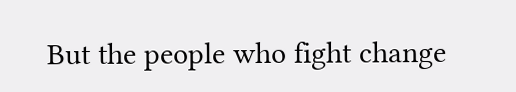But the people who fight change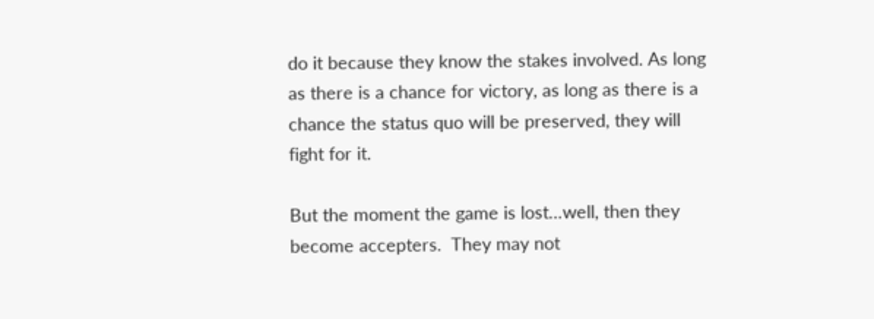do it because they know the stakes involved. As long as there is a chance for victory, as long as there is a chance the status quo will be preserved, they will fight for it.

But the moment the game is lost…well, then they become accepters.  They may not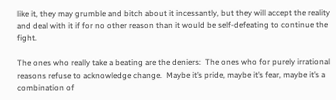like it, they may grumble and bitch about it incessantly, but they will accept the reality and deal with it if for no other reason than it would be self-defeating to continue the fight.

The ones who really take a beating are the deniers:  The ones who for purely irrational reasons refuse to acknowledge change.  Maybe it’s pride, maybe it’s fear, maybe it’s a combination of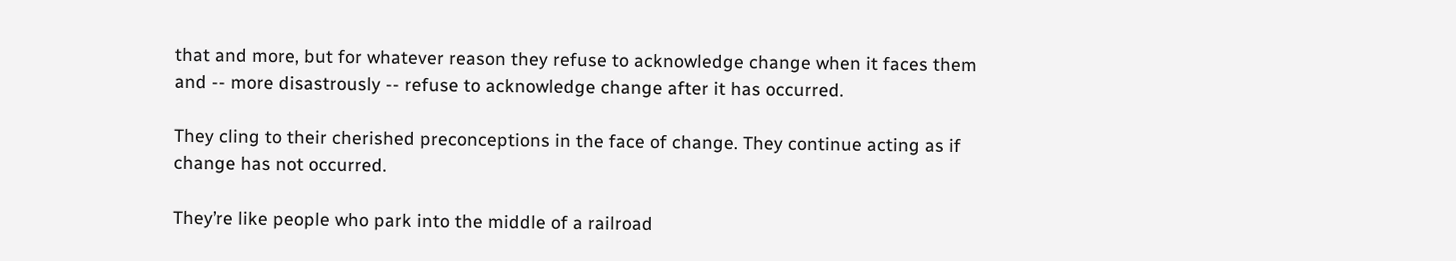that and more, but for whatever reason they refuse to acknowledge change when it faces them and -- more disastrously -- refuse to acknowledge change after it has occurred.

They cling to their cherished preconceptions in the face of change. They continue acting as if change has not occurred.

They’re like people who park into the middle of a railroad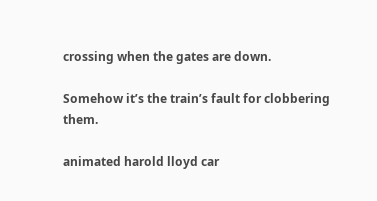crossing when the gates are down.

Somehow it’s the train’s fault for clobbering them.

animated harold lloyd car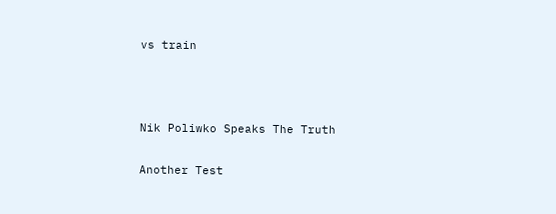vs train



Nik Poliwko Speaks The Truth

Another Test